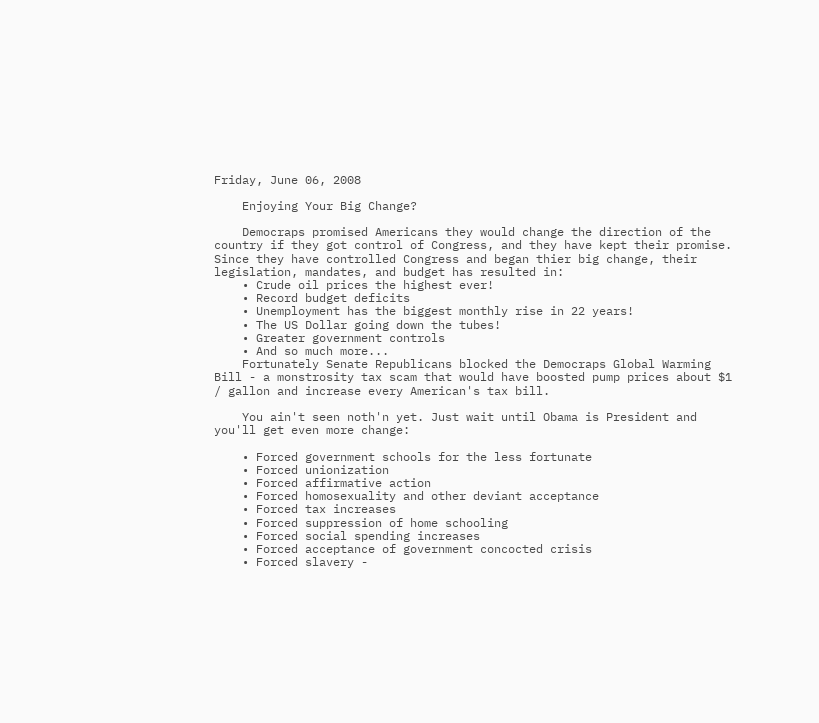Friday, June 06, 2008

    Enjoying Your Big Change?

    Democraps promised Americans they would change the direction of the country if they got control of Congress, and they have kept their promise. Since they have controlled Congress and began thier big change, their legislation, mandates, and budget has resulted in:
    • Crude oil prices the highest ever!
    • Record budget deficits
    • Unemployment has the biggest monthly rise in 22 years!
    • The US Dollar going down the tubes!
    • Greater government controls
    • And so much more...
    Fortunately Senate Republicans blocked the Democraps Global Warming Bill - a monstrosity tax scam that would have boosted pump prices about $1 / gallon and increase every American's tax bill.

    You ain't seen noth'n yet. Just wait until Obama is President and you'll get even more change:

    • Forced government schools for the less fortunate
    • Forced unionization
    • Forced affirmative action
    • Forced homosexuality and other deviant acceptance
    • Forced tax increases
    • Forced suppression of home schooling
    • Forced social spending increases
    • Forced acceptance of government concocted crisis
    • Forced slavery -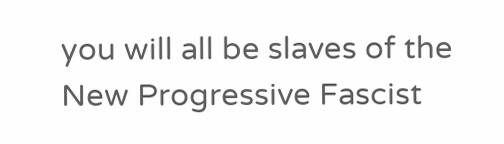you will all be slaves of the New Progressive Fascist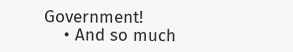Government!
    • And so much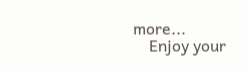more...
    Enjoy your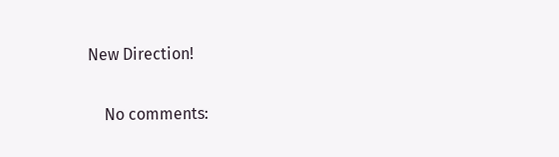New Direction!

    No comments: